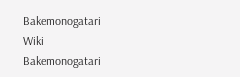Bakemonogatari Wiki
Bakemonogatari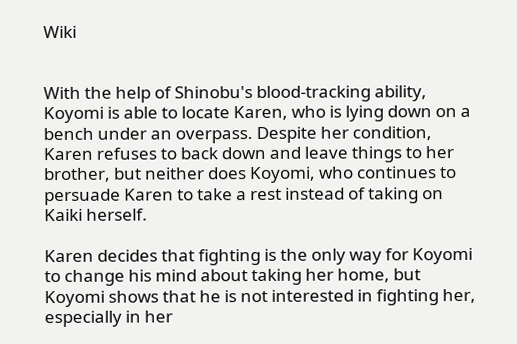Wiki


With the help of Shinobu's blood-tracking ability, Koyomi is able to locate Karen, who is lying down on a bench under an overpass. Despite her condition, Karen refuses to back down and leave things to her brother, but neither does Koyomi, who continues to persuade Karen to take a rest instead of taking on Kaiki herself.

Karen decides that fighting is the only way for Koyomi to change his mind about taking her home, but Koyomi shows that he is not interested in fighting her, especially in her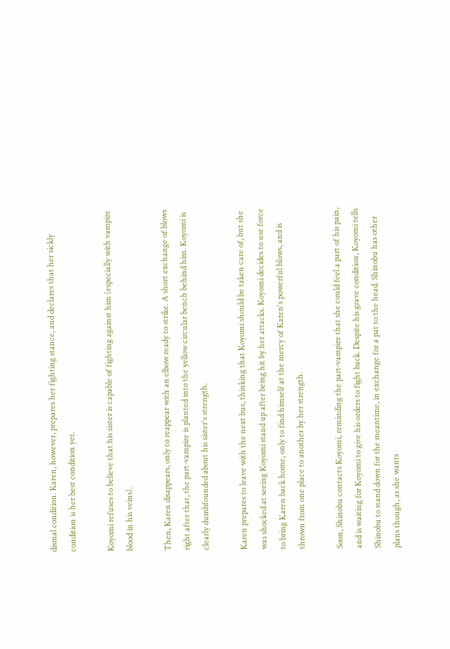dismal condition. Karen, however, prepares her fighting stance, and declares that her sickly condition is her best condition yet.

Koyomi refuses to believe that his sister is capable of fighting against him (especially with vampire blood in his veins).

Then, Karen disappears, only to reappear with an elbow ready to strike. A short exchange of blows right after that, the part-vampire is planted into the yellow circular bench behind him. Koyomi is clearly dumbfounded about his sister's strength.

Karen prepares to leave with the next bus, thinking that Koyomi should be taken care of, but she was shocked at seeing Koyomi stand up after being hit by her attacks. Koyomi decides to use force to bring Karen back home, only to find himself at the mercy of Karen's powerful blows, and is thrown from one place to another by her strength.

Soon, Shinobu contacts Koyomi, reminding the part-vampire that she could feel a part of his pain, and is waiting for Koyomi to give his orders to fight back. Despite his grave condition, Koyomi tells Shinobu to stand down for the meantime, in exchange for a pat to the head. Shinobu has other plans though, as she wants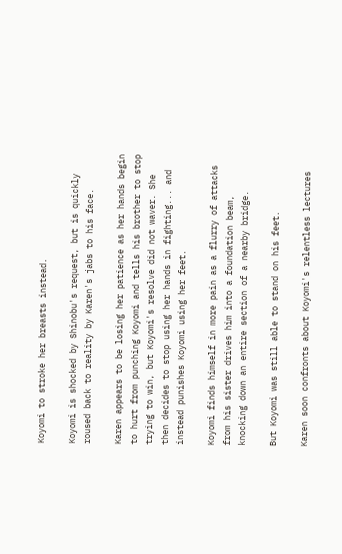Koyomi to stroke her breasts instead.

Koyomi is shocked by Shinobu's request, but is quickly roused back to reality by Karen's jabs to his face.

Karen appears to be losing her patience as her hands begin to hurt from punching Koyomi and tells his brother to stop trying to win, but Koyomi's resolve did not waver. She then decides to stop using her hands in fighting... and instead punishes Koyomi using her feet.

Koyomi finds himself in more pain as a flurry of attacks from his sister drives him into a foundation beam, knocking down an entire section of a nearby bridge.

But Koyomi was still able to stand on his feet.

Karen soon confronts about Koyomi's relentless lectures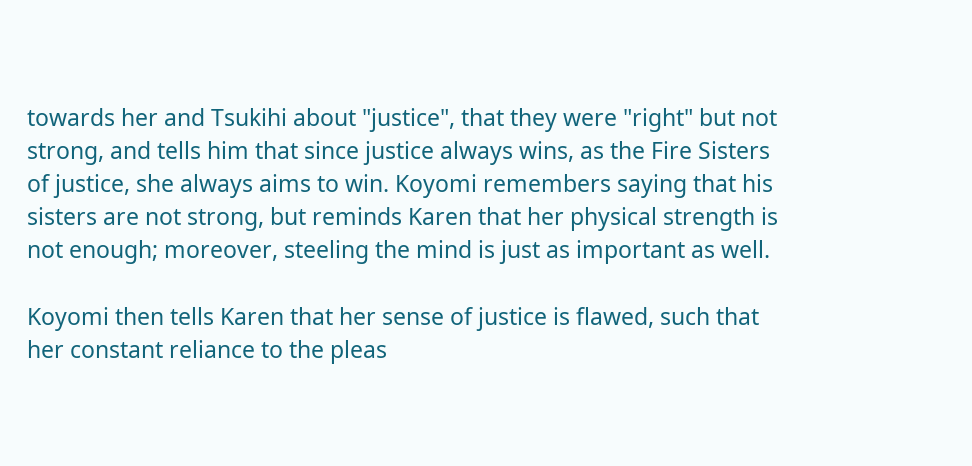towards her and Tsukihi about "justice", that they were "right" but not strong, and tells him that since justice always wins, as the Fire Sisters of justice, she always aims to win. Koyomi remembers saying that his sisters are not strong, but reminds Karen that her physical strength is not enough; moreover, steeling the mind is just as important as well.

Koyomi then tells Karen that her sense of justice is flawed, such that her constant reliance to the pleas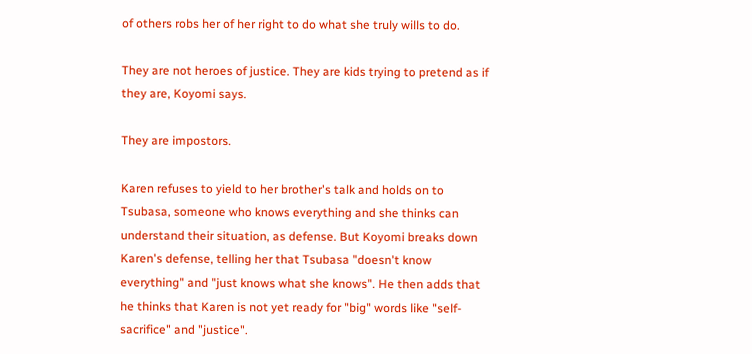of others robs her of her right to do what she truly wills to do.

They are not heroes of justice. They are kids trying to pretend as if they are, Koyomi says.

They are impostors.

Karen refuses to yield to her brother's talk and holds on to Tsubasa, someone who knows everything and she thinks can understand their situation, as defense. But Koyomi breaks down Karen's defense, telling her that Tsubasa "doesn't know everything" and "just knows what she knows". He then adds that he thinks that Karen is not yet ready for "big" words like "self-sacrifice" and "justice".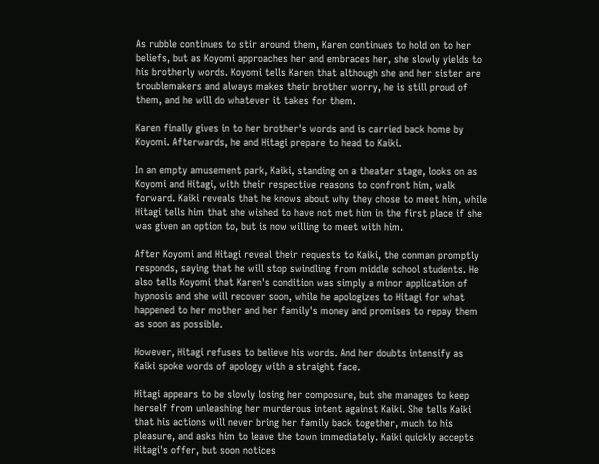As rubble continues to stir around them, Karen continues to hold on to her beliefs, but as Koyomi approaches her and embraces her, she slowly yields to his brotherly words. Koyomi tells Karen that although she and her sister are troublemakers and always makes their brother worry, he is still proud of them, and he will do whatever it takes for them.

Karen finally gives in to her brother's words and is carried back home by Koyomi. Afterwards, he and Hitagi prepare to head to Kaiki.

In an empty amusement park, Kaiki, standing on a theater stage, looks on as Koyomi and Hitagi, with their respective reasons to confront him, walk forward. Kaiki reveals that he knows about why they chose to meet him, while Hitagi tells him that she wished to have not met him in the first place if she was given an option to, but is now willing to meet with him.

After Koyomi and Hitagi reveal their requests to Kaiki, the conman promptly responds, saying that he will stop swindling from middle school students. He also tells Koyomi that Karen's condition was simply a minor application of hypnosis and she will recover soon, while he apologizes to Hitagi for what happened to her mother and her family's money and promises to repay them as soon as possible.

However, Hitagi refuses to believe his words. And her doubts intensify as Kaiki spoke words of apology with a straight face.

Hitagi appears to be slowly losing her composure, but she manages to keep herself from unleashing her murderous intent against Kaiki. She tells Kaiki that his actions will never bring her family back together, much to his pleasure, and asks him to leave the town immediately. Kaiki quickly accepts Hitagi's offer, but soon notices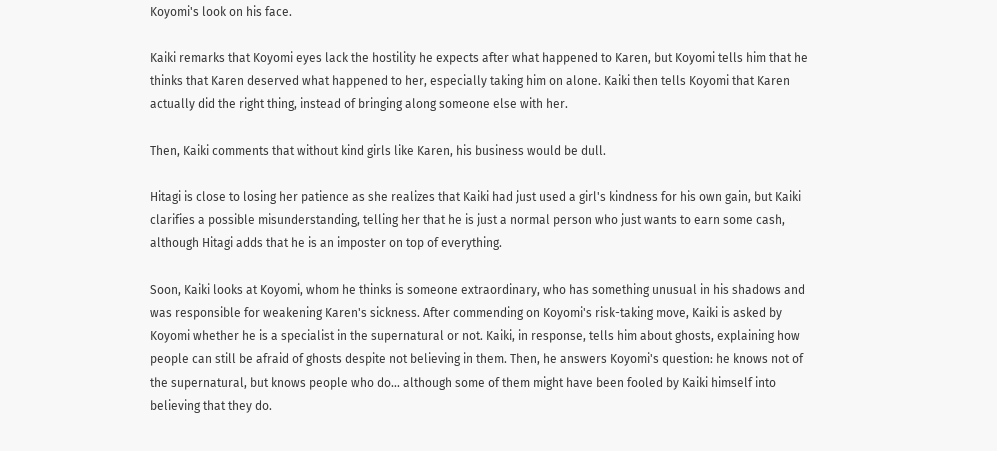Koyomi's look on his face.

Kaiki remarks that Koyomi eyes lack the hostility he expects after what happened to Karen, but Koyomi tells him that he thinks that Karen deserved what happened to her, especially taking him on alone. Kaiki then tells Koyomi that Karen actually did the right thing, instead of bringing along someone else with her.

Then, Kaiki comments that without kind girls like Karen, his business would be dull.

Hitagi is close to losing her patience as she realizes that Kaiki had just used a girl's kindness for his own gain, but Kaiki clarifies a possible misunderstanding, telling her that he is just a normal person who just wants to earn some cash, although Hitagi adds that he is an imposter on top of everything.

Soon, Kaiki looks at Koyomi, whom he thinks is someone extraordinary, who has something unusual in his shadows and was responsible for weakening Karen's sickness. After commending on Koyomi's risk-taking move, Kaiki is asked by Koyomi whether he is a specialist in the supernatural or not. Kaiki, in response, tells him about ghosts, explaining how people can still be afraid of ghosts despite not believing in them. Then, he answers Koyomi's question: he knows not of the supernatural, but knows people who do... although some of them might have been fooled by Kaiki himself into believing that they do.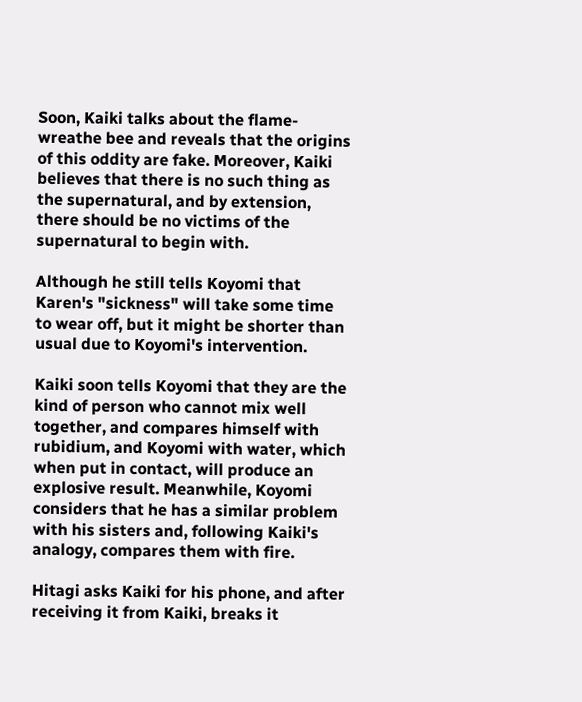Soon, Kaiki talks about the flame-wreathe bee and reveals that the origins of this oddity are fake. Moreover, Kaiki believes that there is no such thing as the supernatural, and by extension, there should be no victims of the supernatural to begin with.

Although he still tells Koyomi that Karen's "sickness" will take some time to wear off, but it might be shorter than usual due to Koyomi's intervention.

Kaiki soon tells Koyomi that they are the kind of person who cannot mix well together, and compares himself with rubidium, and Koyomi with water, which when put in contact, will produce an explosive result. Meanwhile, Koyomi considers that he has a similar problem with his sisters and, following Kaiki's analogy, compares them with fire.

Hitagi asks Kaiki for his phone, and after receiving it from Kaiki, breaks it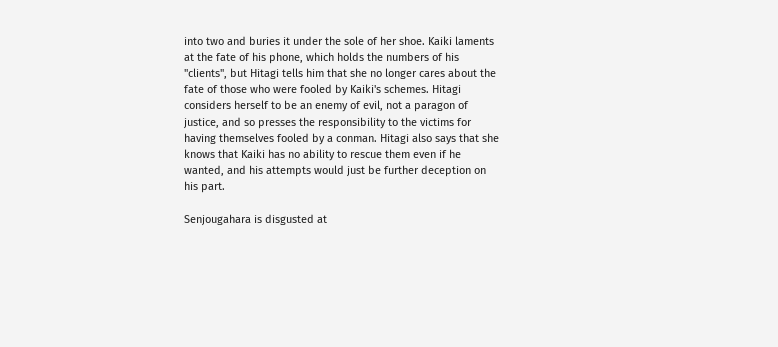into two and buries it under the sole of her shoe. Kaiki laments at the fate of his phone, which holds the numbers of his "clients", but Hitagi tells him that she no longer cares about the fate of those who were fooled by Kaiki's schemes. Hitagi considers herself to be an enemy of evil, not a paragon of justice, and so presses the responsibility to the victims for having themselves fooled by a conman. Hitagi also says that she knows that Kaiki has no ability to rescue them even if he wanted, and his attempts would just be further deception on his part.

Senjougahara is disgusted at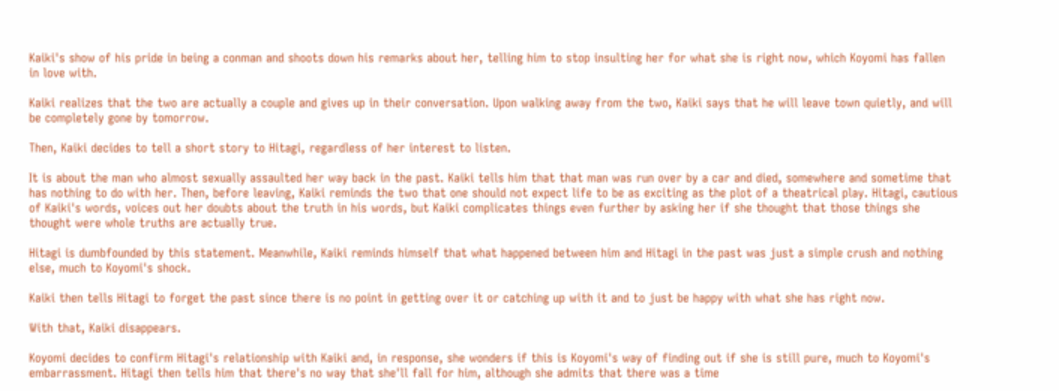Kaiki's show of his pride in being a conman and shoots down his remarks about her, telling him to stop insulting her for what she is right now, which Koyomi has fallen in love with.

Kaiki realizes that the two are actually a couple and gives up in their conversation. Upon walking away from the two, Kaiki says that he will leave town quietly, and will be completely gone by tomorrow.

Then, Kaiki decides to tell a short story to Hitagi, regardless of her interest to listen.

It is about the man who almost sexually assaulted her way back in the past. Kaiki tells him that that man was run over by a car and died, somewhere and sometime that has nothing to do with her. Then, before leaving, Kaiki reminds the two that one should not expect life to be as exciting as the plot of a theatrical play. Hitagi, cautious of Kaiki's words, voices out her doubts about the truth in his words, but Kaiki complicates things even further by asking her if she thought that those things she thought were whole truths are actually true.

Hitagi is dumbfounded by this statement. Meanwhile, Kaiki reminds himself that what happened between him and Hitagi in the past was just a simple crush and nothing else, much to Koyomi's shock.

Kaiki then tells Hitagi to forget the past since there is no point in getting over it or catching up with it and to just be happy with what she has right now.

With that, Kaiki disappears.

Koyomi decides to confirm Hitagi's relationship with Kaiki and, in response, she wonders if this is Koyomi's way of finding out if she is still pure, much to Koyomi's embarrassment. Hitagi then tells him that there's no way that she'll fall for him, although she admits that there was a time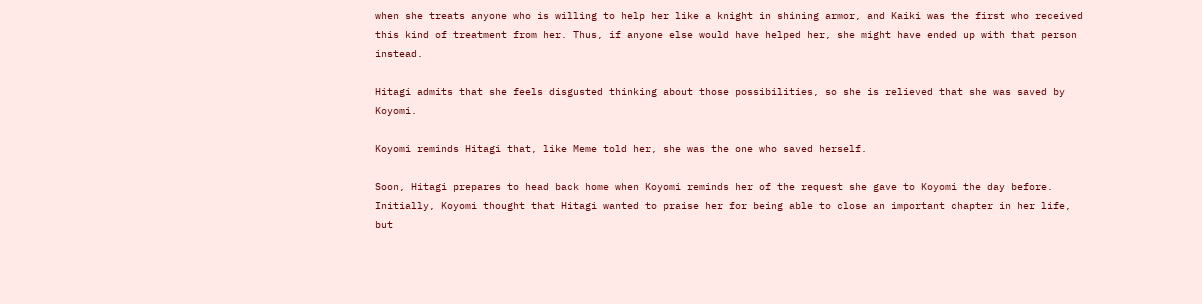when she treats anyone who is willing to help her like a knight in shining armor, and Kaiki was the first who received this kind of treatment from her. Thus, if anyone else would have helped her, she might have ended up with that person instead.

Hitagi admits that she feels disgusted thinking about those possibilities, so she is relieved that she was saved by Koyomi.

Koyomi reminds Hitagi that, like Meme told her, she was the one who saved herself.

Soon, Hitagi prepares to head back home when Koyomi reminds her of the request she gave to Koyomi the day before. Initially, Koyomi thought that Hitagi wanted to praise her for being able to close an important chapter in her life, but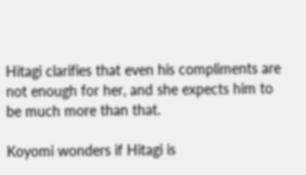Hitagi clarifies that even his compliments are not enough for her, and she expects him to be much more than that.

Koyomi wonders if Hitagi is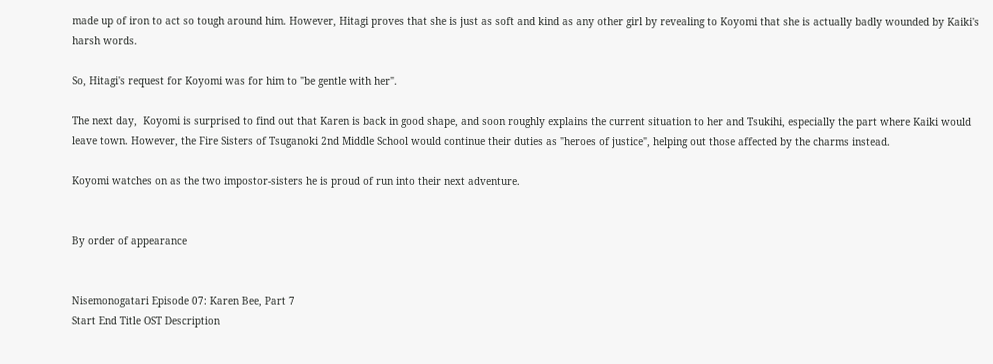made up of iron to act so tough around him. However, Hitagi proves that she is just as soft and kind as any other girl by revealing to Koyomi that she is actually badly wounded by Kaiki's harsh words.

So, Hitagi's request for Koyomi was for him to "be gentle with her".

The next day,  Koyomi is surprised to find out that Karen is back in good shape, and soon roughly explains the current situation to her and Tsukihi, especially the part where Kaiki would leave town. However, the Fire Sisters of Tsuganoki 2nd Middle School would continue their duties as "heroes of justice", helping out those affected by the charms instead.

Koyomi watches on as the two impostor-sisters he is proud of run into their next adventure.


By order of appearance


Nisemonogatari Episode 07: Karen Bee, Part 7
Start End Title OST Description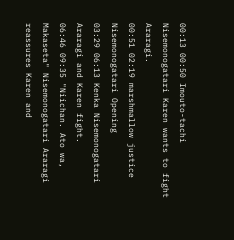00:13 00:50 Imouto-tachi Nisemonogatari Karen wants to fight Araragi.
00:51 02:19 marshmallow justice Nisemonogatari Opening
03:29 06:13 Kenka Nisemonogatari Araragi and Karen fight.
06:46 09:35 "Niichan. Ato wa, Makaseta" Nisemonogatari Araragi reassures Karen and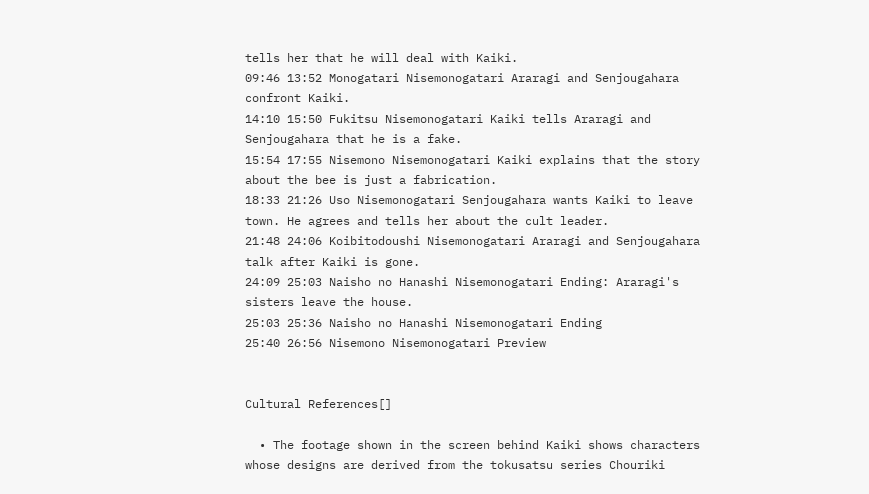tells her that he will deal with Kaiki.
09:46 13:52 Monogatari Nisemonogatari Araragi and Senjougahara confront Kaiki.
14:10 15:50 Fukitsu Nisemonogatari Kaiki tells Araragi and Senjougahara that he is a fake.
15:54 17:55 Nisemono Nisemonogatari Kaiki explains that the story about the bee is just a fabrication.
18:33 21:26 Uso Nisemonogatari Senjougahara wants Kaiki to leave town. He agrees and tells her about the cult leader.
21:48 24:06 Koibitodoushi Nisemonogatari Araragi and Senjougahara talk after Kaiki is gone.
24:09 25:03 Naisho no Hanashi Nisemonogatari Ending: Araragi's sisters leave the house.
25:03 25:36 Naisho no Hanashi Nisemonogatari Ending
25:40 26:56 Nisemono Nisemonogatari Preview


Cultural References[]

  • The footage shown in the screen behind Kaiki shows characters whose designs are derived from the tokusatsu series Chouriki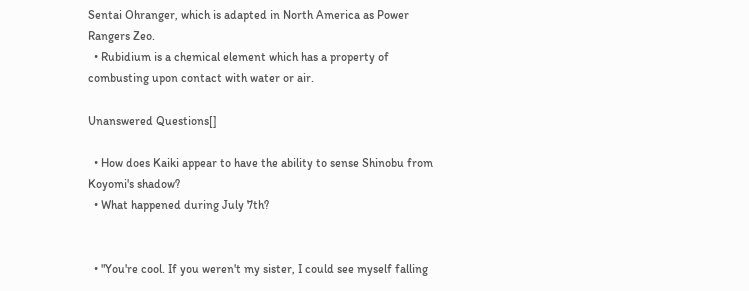Sentai Ohranger, which is adapted in North America as Power Rangers Zeo.
  • Rubidium is a chemical element which has a property of combusting upon contact with water or air.

Unanswered Questions[]

  • How does Kaiki appear to have the ability to sense Shinobu from Koyomi's shadow?
  • What happened during July 7th?


  • "You're cool. If you weren't my sister, I could see myself falling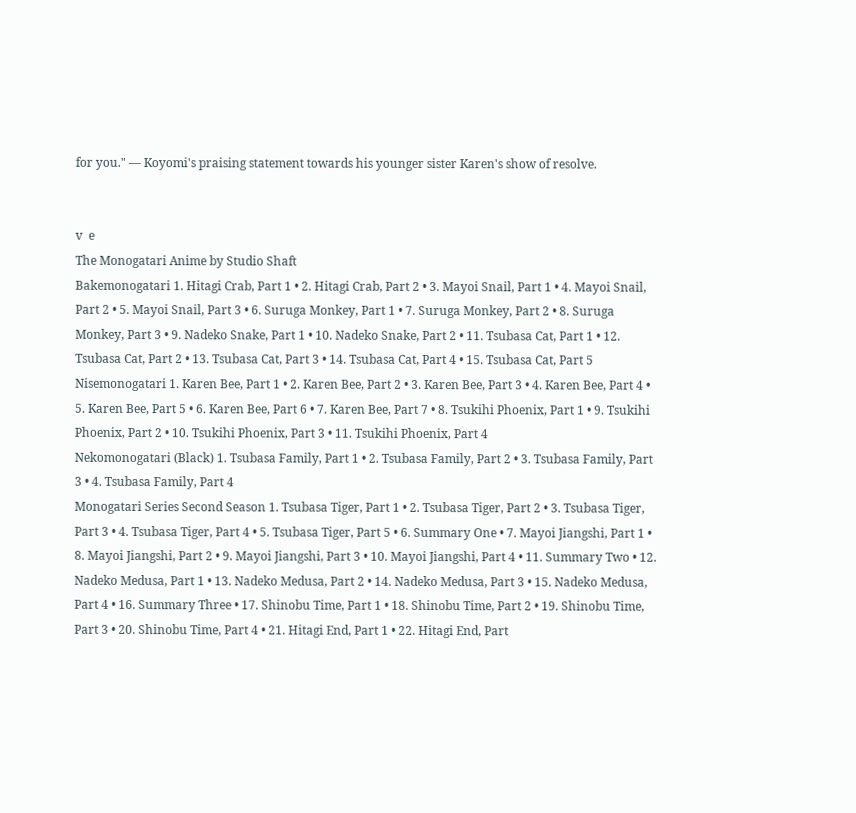for you." — Koyomi's praising statement towards his younger sister Karen's show of resolve.


v  e
The Monogatari Anime by Studio Shaft
Bakemonogatari 1. Hitagi Crab, Part 1 • 2. Hitagi Crab, Part 2 • 3. Mayoi Snail, Part 1 • 4. Mayoi Snail, Part 2 • 5. Mayoi Snail, Part 3 • 6. Suruga Monkey, Part 1 • 7. Suruga Monkey, Part 2 • 8. Suruga Monkey, Part 3 • 9. Nadeko Snake, Part 1 • 10. Nadeko Snake, Part 2 • 11. Tsubasa Cat, Part 1 • 12. Tsubasa Cat, Part 2 • 13. Tsubasa Cat, Part 3 • 14. Tsubasa Cat, Part 4 • 15. Tsubasa Cat, Part 5
Nisemonogatari 1. Karen Bee, Part 1 • 2. Karen Bee, Part 2 • 3. Karen Bee, Part 3 • 4. Karen Bee, Part 4 • 5. Karen Bee, Part 5 • 6. Karen Bee, Part 6 • 7. Karen Bee, Part 7 • 8. Tsukihi Phoenix, Part 1 • 9. Tsukihi Phoenix, Part 2 • 10. Tsukihi Phoenix, Part 3 • 11. Tsukihi Phoenix, Part 4
Nekomonogatari (Black) 1. Tsubasa Family, Part 1 • 2. Tsubasa Family, Part 2 • 3. Tsubasa Family, Part 3 • 4. Tsubasa Family, Part 4
Monogatari Series Second Season 1. Tsubasa Tiger, Part 1 • 2. Tsubasa Tiger, Part 2 • 3. Tsubasa Tiger, Part 3 • 4. Tsubasa Tiger, Part 4 • 5. Tsubasa Tiger, Part 5 • 6. Summary One • 7. Mayoi Jiangshi, Part 1 • 8. Mayoi Jiangshi, Part 2 • 9. Mayoi Jiangshi, Part 3 • 10. Mayoi Jiangshi, Part 4 • 11. Summary Two • 12. Nadeko Medusa, Part 1 • 13. Nadeko Medusa, Part 2 • 14. Nadeko Medusa, Part 3 • 15. Nadeko Medusa, Part 4 • 16. Summary Three • 17. Shinobu Time, Part 1 • 18. Shinobu Time, Part 2 • 19. Shinobu Time, Part 3 • 20. Shinobu Time, Part 4 • 21. Hitagi End, Part 1 • 22. Hitagi End, Part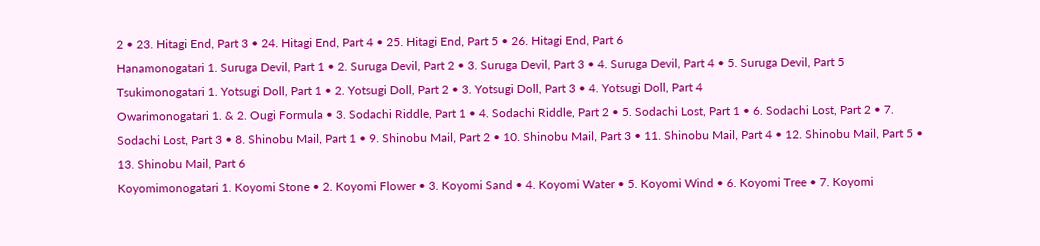2 • 23. Hitagi End, Part 3 • 24. Hitagi End, Part 4 • 25. Hitagi End, Part 5 • 26. Hitagi End, Part 6
Hanamonogatari 1. Suruga Devil, Part 1 • 2. Suruga Devil, Part 2 • 3. Suruga Devil, Part 3 • 4. Suruga Devil, Part 4 • 5. Suruga Devil, Part 5
Tsukimonogatari 1. Yotsugi Doll, Part 1 • 2. Yotsugi Doll, Part 2 • 3. Yotsugi Doll, Part 3 • 4. Yotsugi Doll, Part 4
Owarimonogatari 1. & 2. Ougi Formula • 3. Sodachi Riddle, Part 1 • 4. Sodachi Riddle, Part 2 • 5. Sodachi Lost, Part 1 • 6. Sodachi Lost, Part 2 • 7. Sodachi Lost, Part 3 • 8. Shinobu Mail, Part 1 • 9. Shinobu Mail, Part 2 • 10. Shinobu Mail, Part 3 • 11. Shinobu Mail, Part 4 • 12. Shinobu Mail, Part 5 • 13. Shinobu Mail, Part 6
Koyomimonogatari 1. Koyomi Stone • 2. Koyomi Flower • 3. Koyomi Sand • 4. Koyomi Water • 5. Koyomi Wind • 6. Koyomi Tree • 7. Koyomi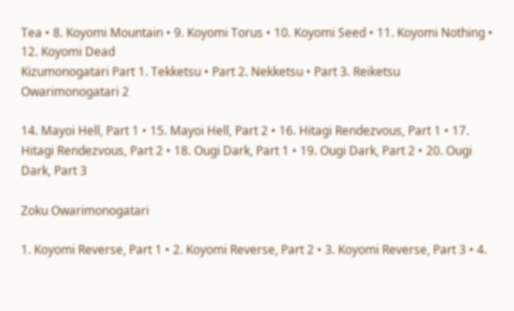Tea • 8. Koyomi Mountain • 9. Koyomi Torus • 10. Koyomi Seed • 11. Koyomi Nothing • 12. Koyomi Dead
Kizumonogatari Part 1. Tekketsu • Part 2. Nekketsu • Part 3. Reiketsu
Owarimonogatari 2

14. Mayoi Hell, Part 1 • 15. Mayoi Hell, Part 2 • 16. Hitagi Rendezvous, Part 1 • 17. Hitagi Rendezvous, Part 2 • 18. Ougi Dark, Part 1 • 19. Ougi Dark, Part 2 • 20. Ougi Dark, Part 3

Zoku Owarimonogatari

1. Koyomi Reverse, Part 1 • 2. Koyomi Reverse, Part 2 • 3. Koyomi Reverse, Part 3 • 4.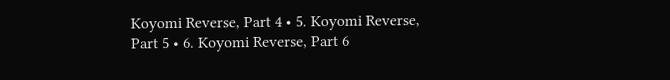Koyomi Reverse, Part 4 • 5. Koyomi Reverse, Part 5 • 6. Koyomi Reverse, Part 6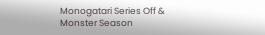Monogatari Series Off & Monster Season